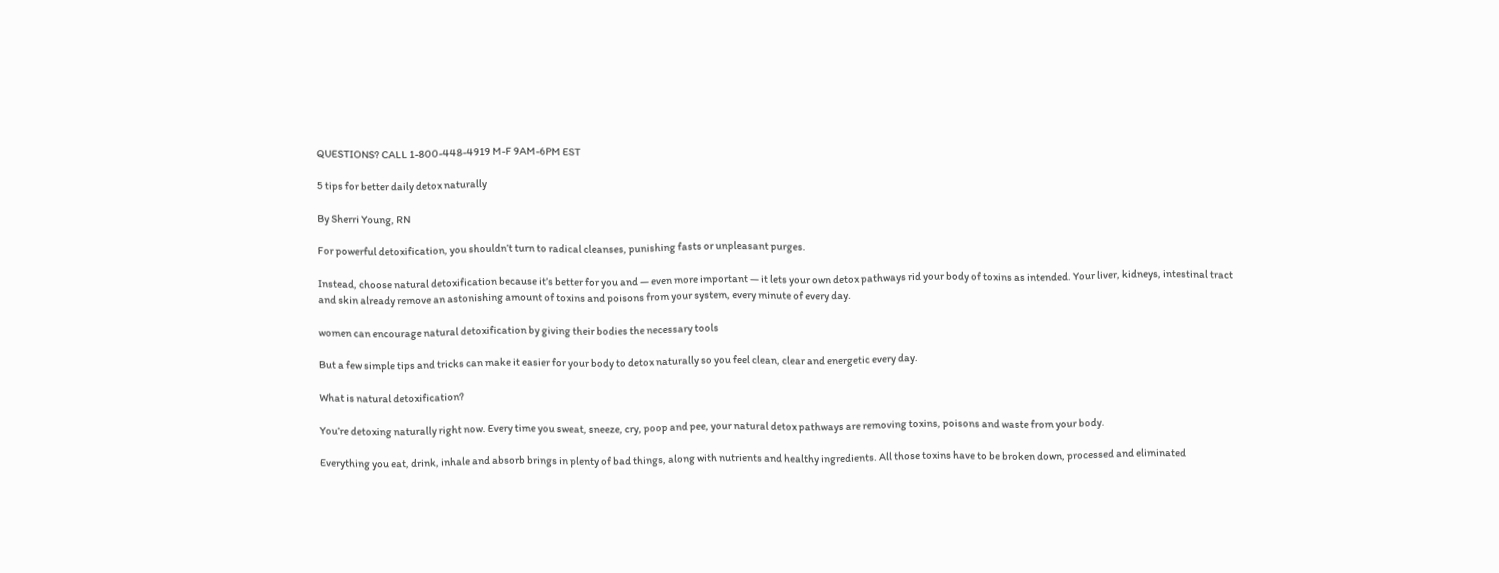QUESTIONS? CALL 1-800-448-4919 M-F 9AM-6PM EST

5 tips for better daily detox naturally

By Sherri Young, RN

For powerful detoxification, you shouldn’t turn to radical cleanses, punishing fasts or unpleasant purges.

Instead, choose natural detoxification because it’s better for you and — even more important — it lets your own detox pathways rid your body of toxins as intended. Your liver, kidneys, intestinal tract and skin already remove an astonishing amount of toxins and poisons from your system, every minute of every day.

women can encourage natural detoxification by giving their bodies the necessary tools

But a few simple tips and tricks can make it easier for your body to detox naturally so you feel clean, clear and energetic every day.

What is natural detoxification?

You’re detoxing naturally right now. Every time you sweat, sneeze, cry, poop and pee, your natural detox pathways are removing toxins, poisons and waste from your body.

Everything you eat, drink, inhale and absorb brings in plenty of bad things, along with nutrients and healthy ingredients. All those toxins have to be broken down, processed and eliminated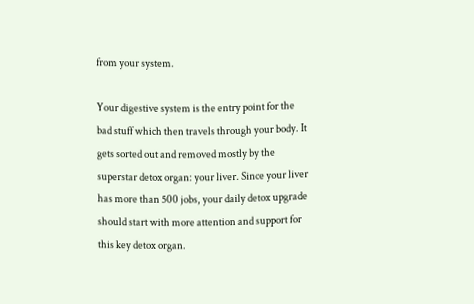from your system.

Your digestive system is the entry point for the bad stuff which then travels through your body. It gets sorted out and removed mostly by the superstar detox organ: your liver. Since your liver has more than 500 jobs, your daily detox upgrade should start with more attention and support for this key detox organ.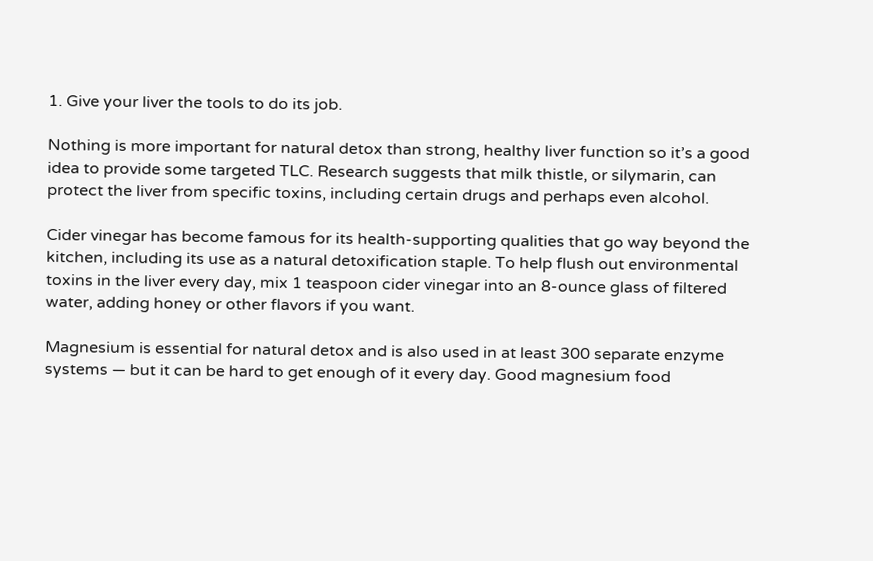1. Give your liver the tools to do its job.

Nothing is more important for natural detox than strong, healthy liver function so it’s a good idea to provide some targeted TLC. Research suggests that milk thistle, or silymarin, can protect the liver from specific toxins, including certain drugs and perhaps even alcohol.

Cider vinegar has become famous for its health-supporting qualities that go way beyond the kitchen, including its use as a natural detoxification staple. To help flush out environmental toxins in the liver every day, mix 1 teaspoon cider vinegar into an 8-ounce glass of filtered water, adding honey or other flavors if you want.

Magnesium is essential for natural detox and is also used in at least 300 separate enzyme systems — but it can be hard to get enough of it every day. Good magnesium food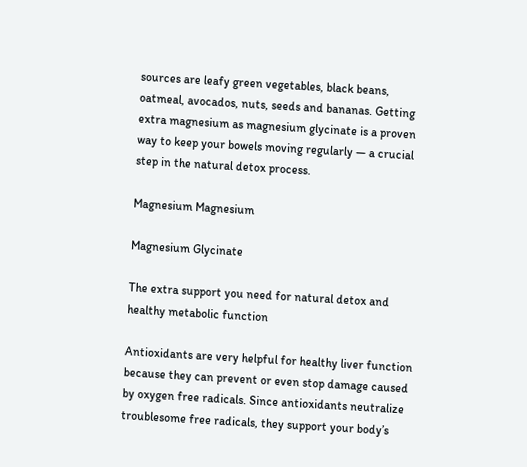sources are leafy green vegetables, black beans, oatmeal, avocados, nuts, seeds and bananas. Getting extra magnesium as magnesium glycinate is a proven way to keep your bowels moving regularly — a crucial step in the natural detox process.

Magnesium Magnesium

Magnesium Glycinate

The extra support you need for natural detox and healthy metabolic function

Antioxidants are very helpful for healthy liver function because they can prevent or even stop damage caused by oxygen free radicals. Since antioxidants neutralize troublesome free radicals, they support your body’s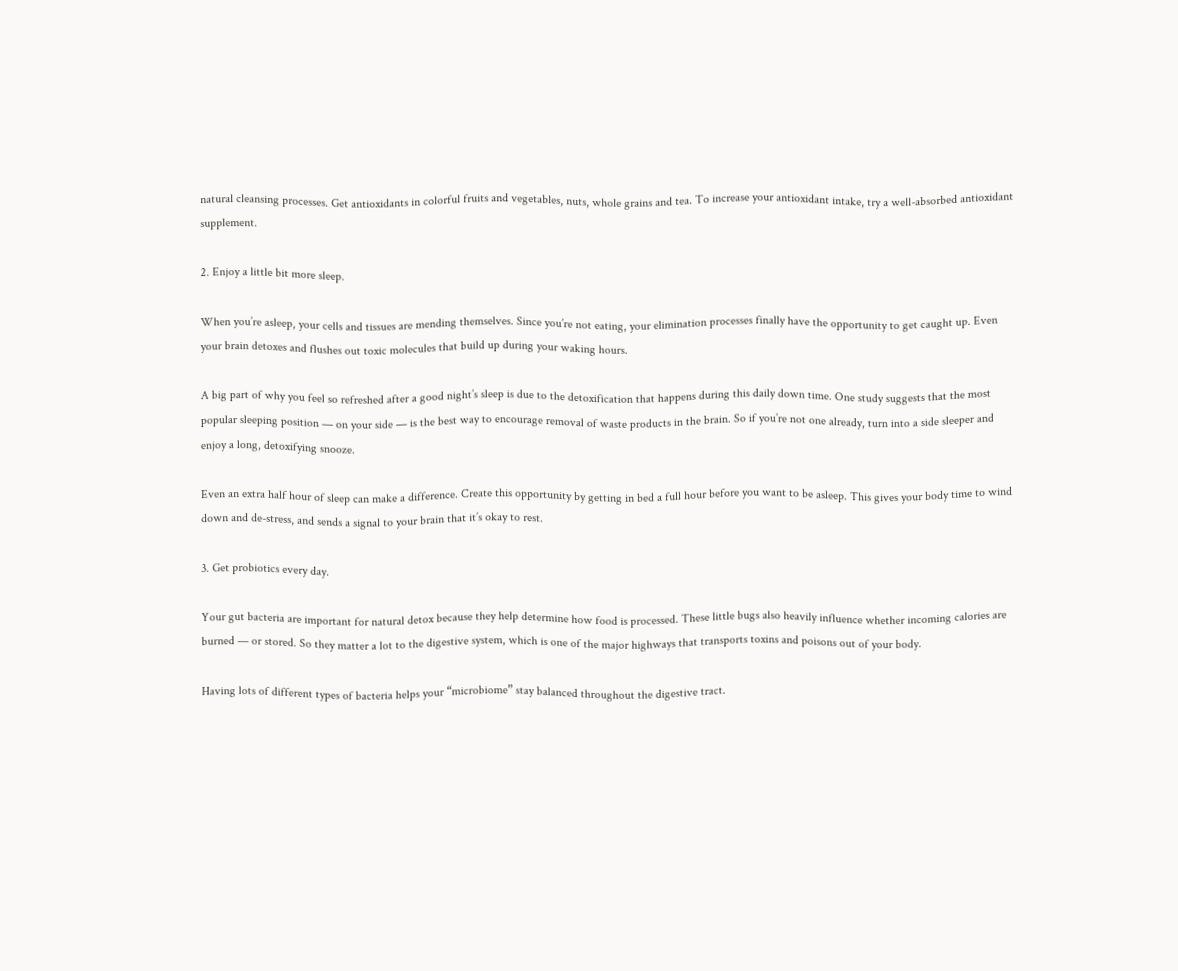natural cleansing processes. Get antioxidants in colorful fruits and vegetables, nuts, whole grains and tea. To increase your antioxidant intake, try a well-absorbed antioxidant supplement.

2. Enjoy a little bit more sleep.

When you’re asleep, your cells and tissues are mending themselves. Since you’re not eating, your elimination processes finally have the opportunity to get caught up. Even your brain detoxes and flushes out toxic molecules that build up during your waking hours.

A big part of why you feel so refreshed after a good night’s sleep is due to the detoxification that happens during this daily down time. One study suggests that the most popular sleeping position — on your side — is the best way to encourage removal of waste products in the brain. So if you’re not one already, turn into a side sleeper and enjoy a long, detoxifying snooze.

Even an extra half hour of sleep can make a difference. Create this opportunity by getting in bed a full hour before you want to be asleep. This gives your body time to wind down and de-stress, and sends a signal to your brain that it’s okay to rest.

3. Get probiotics every day.

Your gut bacteria are important for natural detox because they help determine how food is processed. These little bugs also heavily influence whether incoming calories are burned — or stored. So they matter a lot to the digestive system, which is one of the major highways that transports toxins and poisons out of your body.

Having lots of different types of bacteria helps your “microbiome” stay balanced throughout the digestive tract.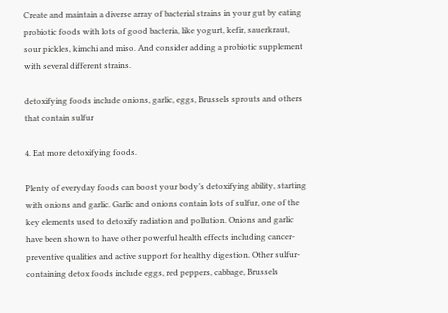Create and maintain a diverse array of bacterial strains in your gut by eating probiotic foods with lots of good bacteria, like yogurt, kefir, sauerkraut, sour pickles, kimchi and miso. And consider adding a probiotic supplement with several different strains.

detoxifying foods include onions, garlic, eggs, Brussels sprouts and others that contain sulfur

4. Eat more detoxifying foods.

Plenty of everyday foods can boost your body’s detoxifying ability, starting with onions and garlic. Garlic and onions contain lots of sulfur, one of the key elements used to detoxify radiation and pollution. Onions and garlic have been shown to have other powerful health effects including cancer-preventive qualities and active support for healthy digestion. Other sulfur-containing detox foods include eggs, red peppers, cabbage, Brussels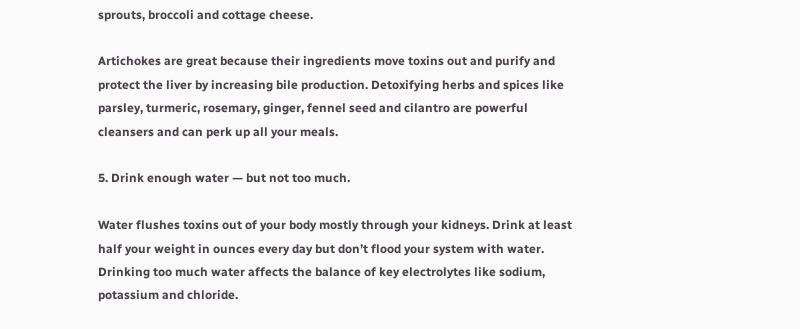sprouts, broccoli and cottage cheese.

Artichokes are great because their ingredients move toxins out and purify and protect the liver by increasing bile production. Detoxifying herbs and spices like parsley, turmeric, rosemary, ginger, fennel seed and cilantro are powerful cleansers and can perk up all your meals.

5. Drink enough water — but not too much.

Water flushes toxins out of your body mostly through your kidneys. Drink at least half your weight in ounces every day but don’t flood your system with water. Drinking too much water affects the balance of key electrolytes like sodium, potassium and chloride.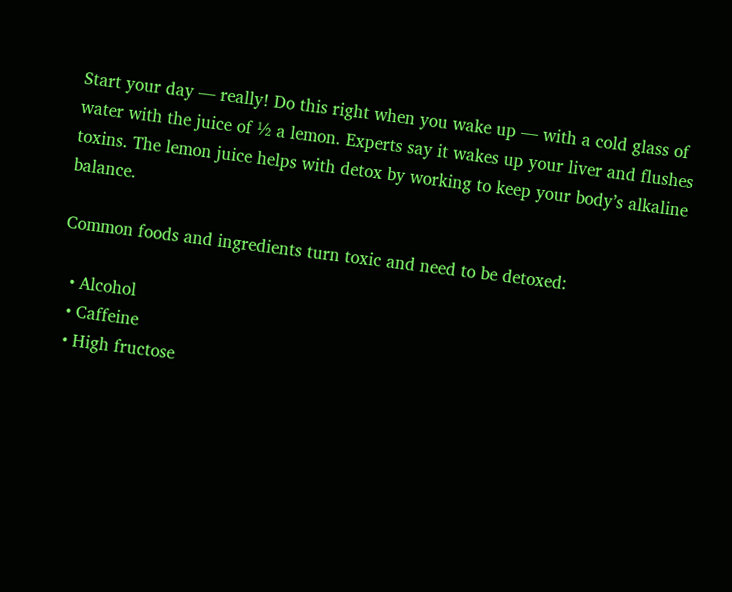Start your day — really! Do this right when you wake up — with a cold glass of water with the juice of ½ a lemon. Experts say it wakes up your liver and flushes toxins. The lemon juice helps with detox by working to keep your body’s alkaline balance.

Common foods and ingredients turn toxic and need to be detoxed:

  • Alcohol
  • Caffeine
  • High fructose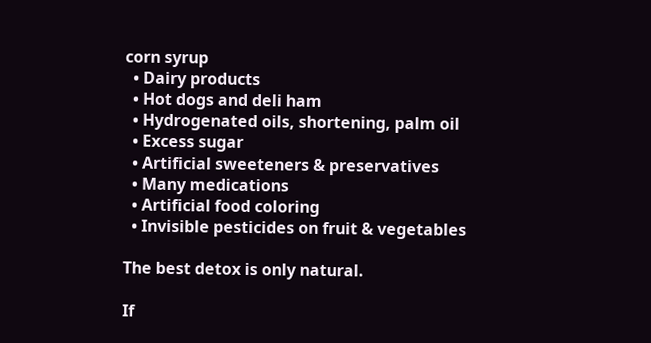corn syrup
  • Dairy products
  • Hot dogs and deli ham
  • Hydrogenated oils, shortening, palm oil
  • Excess sugar
  • Artificial sweeteners & preservatives
  • Many medications
  • Artificial food coloring
  • Invisible pesticides on fruit & vegetables

The best detox is only natural.

If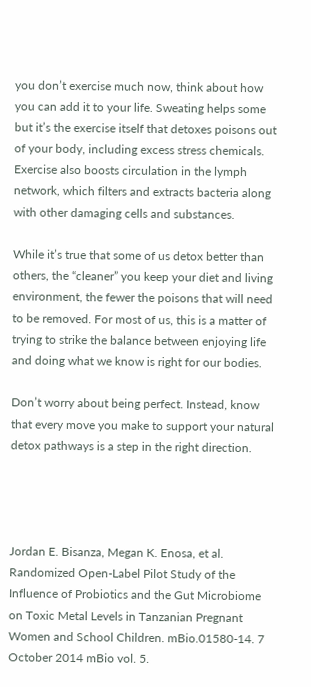you don’t exercise much now, think about how you can add it to your life. Sweating helps some but it’s the exercise itself that detoxes poisons out of your body, including excess stress chemicals. Exercise also boosts circulation in the lymph network, which filters and extracts bacteria along with other damaging cells and substances.

While it’s true that some of us detox better than others, the “cleaner” you keep your diet and living environment, the fewer the poisons that will need to be removed. For most of us, this is a matter of trying to strike the balance between enjoying life and doing what we know is right for our bodies.

Don’t worry about being perfect. Instead, know that every move you make to support your natural detox pathways is a step in the right direction.




Jordan E. Bisanza, Megan K. Enosa, et al. Randomized Open-Label Pilot Study of the Influence of Probiotics and the Gut Microbiome on Toxic Metal Levels in Tanzanian Pregnant Women and School Children. mBio.01580-14. 7 October 2014 mBio vol. 5.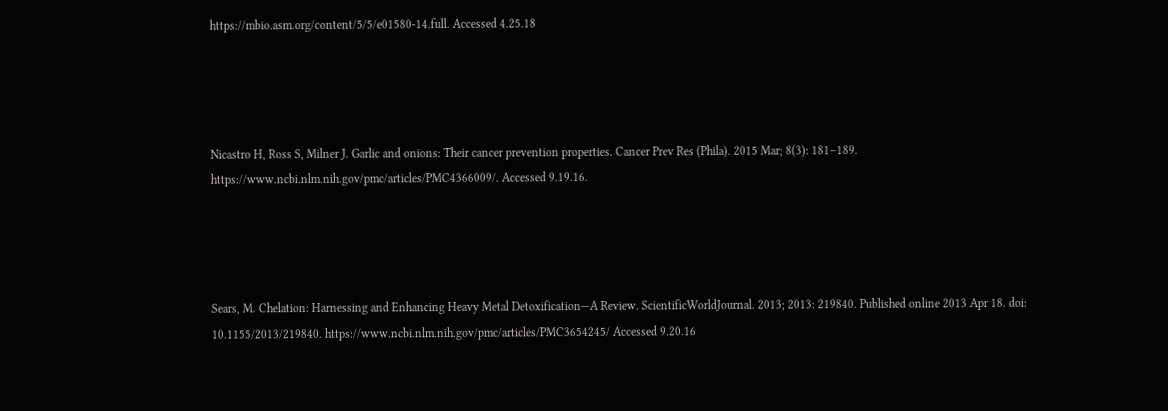https://mbio.asm.org/content/5/5/e01580-14.full. Accessed 4.25.18




Nicastro H, Ross S, Milner J. Garlic and onions: Their cancer prevention properties. Cancer Prev Res (Phila). 2015 Mar; 8(3): 181–189. https://www.ncbi.nlm.nih.gov/pmc/articles/PMC4366009/. Accessed 9.19.16.




Sears, M. Chelation: Harnessing and Enhancing Heavy Metal Detoxification—A Review. ScientificWorldJournal. 2013; 2013: 219840. Published online 2013 Apr 18. doi: 10.1155/2013/219840. https://www.ncbi.nlm.nih.gov/pmc/articles/PMC3654245/ Accessed 9.20.16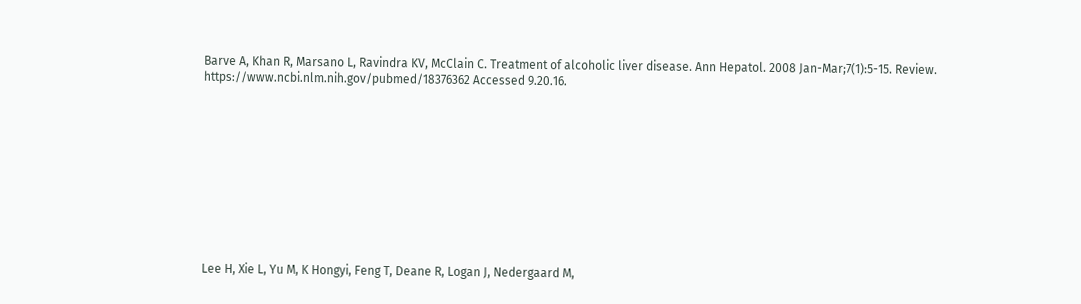Barve A, Khan R, Marsano L, Ravindra KV, McClain C. Treatment of alcoholic liver disease. Ann Hepatol. 2008 Jan-Mar;7(1):5-15. Review. https://www.ncbi.nlm.nih.gov/pubmed/18376362 Accessed 9.20.16.











Lee H, Xie L, Yu M, K Hongyi, Feng T, Deane R, Logan J, Nedergaard M,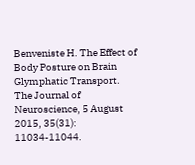Benveniste H. The Effect of Body Posture on Brain Glymphatic Transport. The Journal of Neuroscience, 5 August 2015, 35(31): 11034-11044.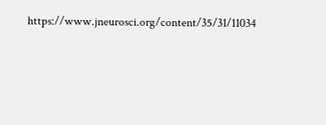https://www.jneurosci.org/content/35/31/11034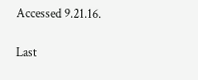Accessed 9.21.16.

Last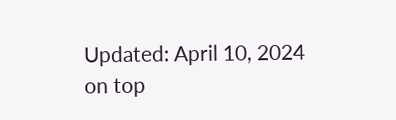Updated: April 10, 2024
on top